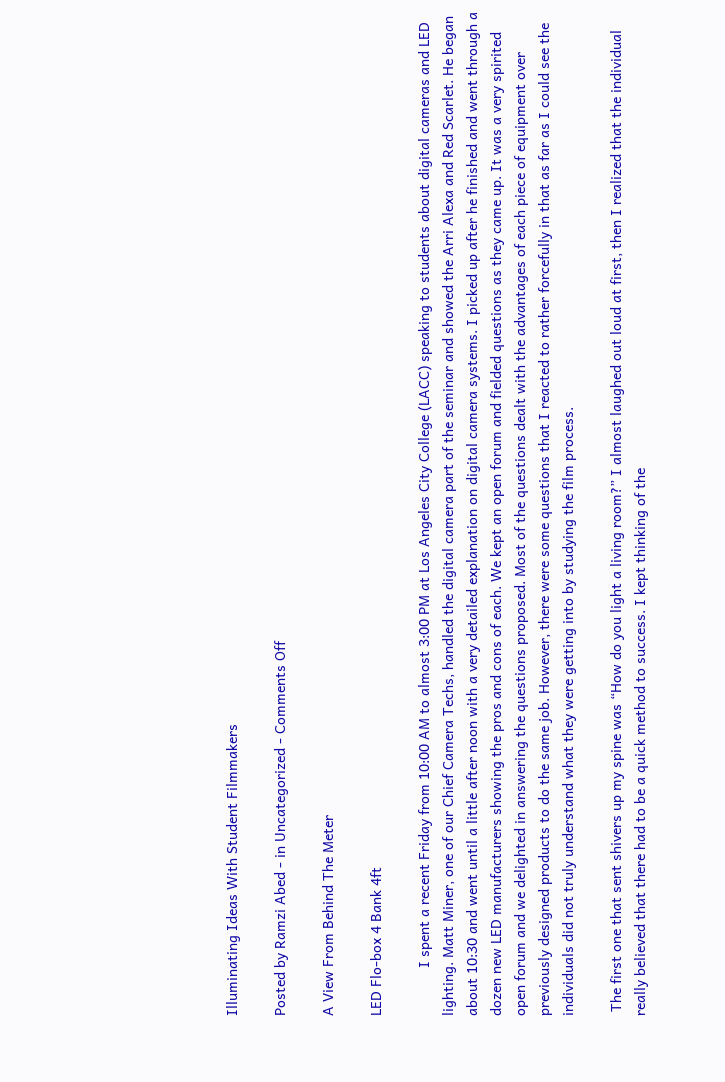Illuminating Ideas With Student Filmmakers

Posted by Ramzi Abed - in Uncategorized - Comments Off

A View From Behind The Meter

LED Flo-box 4 Bank 4ft

            I spent a recent Friday from 10:00 AM to almost 3:00 PM at Los Angeles City College (LACC) speaking to students about digital cameras and LED lighting. Matt Miner, one of our Chief Camera Techs, handled the digital camera part of the seminar and showed the Arri Alexa and Red Scarlet. He began about 10:30 and went until a little after noon with a very detailed explanation on digital camera systems. I picked up after he finished and went through a dozen new LED manufacturers showing the pros and cons of each. We kept an open forum and fielded questions as they came up. It was a very spirited open forum and we delighted in answering the questions proposed. Most of the questions dealt with the advantages of each piece of equipment over previously designed products to do the same job. However, there were some questions that I reacted to rather forcefully in that as far as I could see the individuals did not truly understand what they were getting into by studying the film process.

 The first one that sent shivers up my spine was “How do you light a living room?” I almost laughed out loud at first, then I realized that the individual really believed that there had to be a quick method to success. I kept thinking of the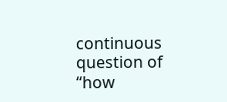continuous question of “how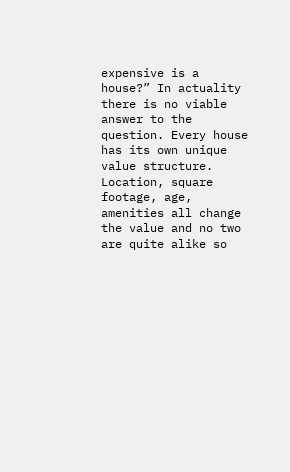expensive is a house?” In actuality there is no viable answer to the question. Every house has its own unique value structure. Location, square footage, age, amenities all change the value and no two are quite alike so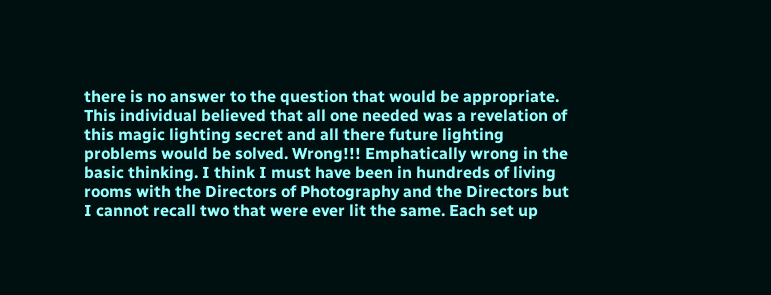there is no answer to the question that would be appropriate. This individual believed that all one needed was a revelation of this magic lighting secret and all there future lighting problems would be solved. Wrong!!! Emphatically wrong in the basic thinking. I think I must have been in hundreds of living rooms with the Directors of Photography and the Directors but I cannot recall two that were ever lit the same. Each set up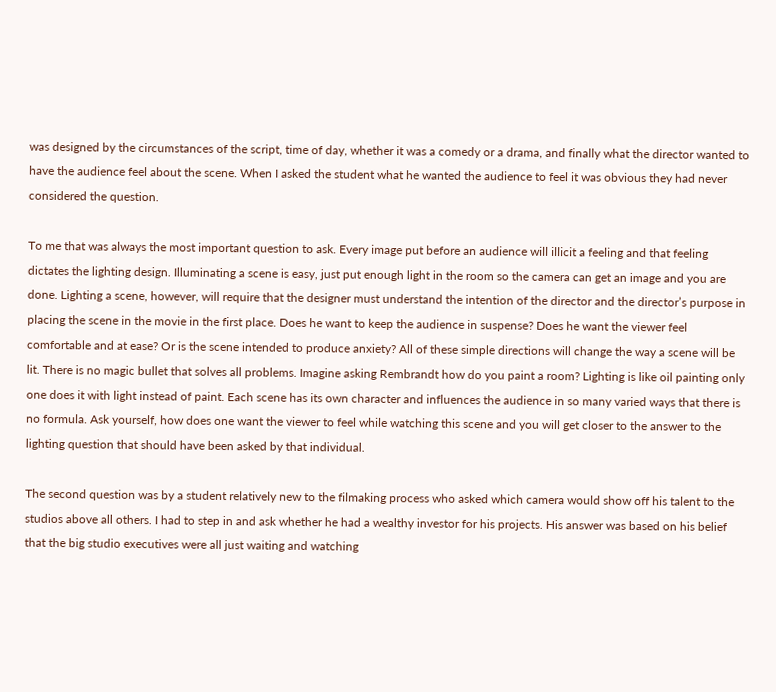was designed by the circumstances of the script, time of day, whether it was a comedy or a drama, and finally what the director wanted to have the audience feel about the scene. When I asked the student what he wanted the audience to feel it was obvious they had never considered the question.

To me that was always the most important question to ask. Every image put before an audience will illicit a feeling and that feeling dictates the lighting design. Illuminating a scene is easy, just put enough light in the room so the camera can get an image and you are done. Lighting a scene, however, will require that the designer must understand the intention of the director and the director’s purpose in placing the scene in the movie in the first place. Does he want to keep the audience in suspense? Does he want the viewer feel comfortable and at ease? Or is the scene intended to produce anxiety? All of these simple directions will change the way a scene will be lit. There is no magic bullet that solves all problems. Imagine asking Rembrandt how do you paint a room? Lighting is like oil painting only one does it with light instead of paint. Each scene has its own character and influences the audience in so many varied ways that there is no formula. Ask yourself, how does one want the viewer to feel while watching this scene and you will get closer to the answer to the lighting question that should have been asked by that individual.

The second question was by a student relatively new to the filmaking process who asked which camera would show off his talent to the studios above all others. I had to step in and ask whether he had a wealthy investor for his projects. His answer was based on his belief that the big studio executives were all just waiting and watching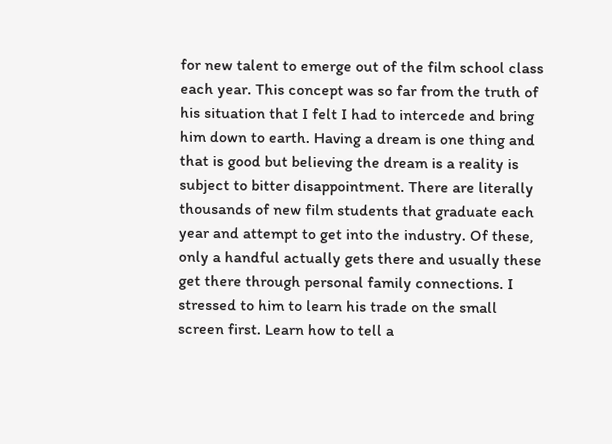for new talent to emerge out of the film school class each year. This concept was so far from the truth of his situation that I felt I had to intercede and bring him down to earth. Having a dream is one thing and that is good but believing the dream is a reality is subject to bitter disappointment. There are literally thousands of new film students that graduate each year and attempt to get into the industry. Of these, only a handful actually gets there and usually these get there through personal family connections. I stressed to him to learn his trade on the small screen first. Learn how to tell a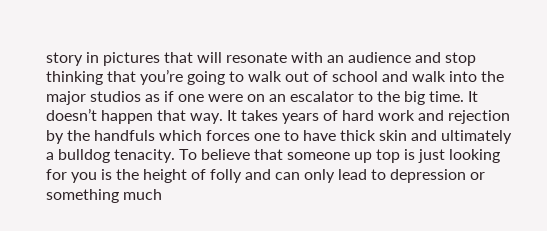story in pictures that will resonate with an audience and stop thinking that you’re going to walk out of school and walk into the major studios as if one were on an escalator to the big time. It doesn’t happen that way. It takes years of hard work and rejection by the handfuls which forces one to have thick skin and ultimately a bulldog tenacity. To believe that someone up top is just looking for you is the height of folly and can only lead to depression or something much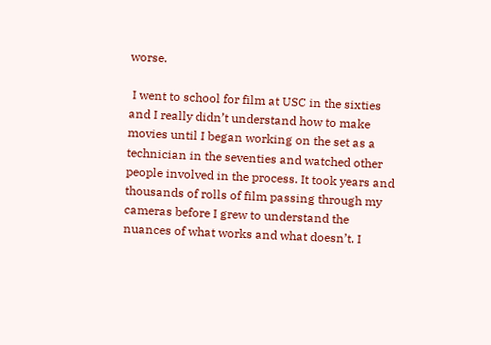worse.

 I went to school for film at USC in the sixties and I really didn’t understand how to make movies until I began working on the set as a technician in the seventies and watched other people involved in the process. It took years and thousands of rolls of film passing through my cameras before I grew to understand the nuances of what works and what doesn’t. I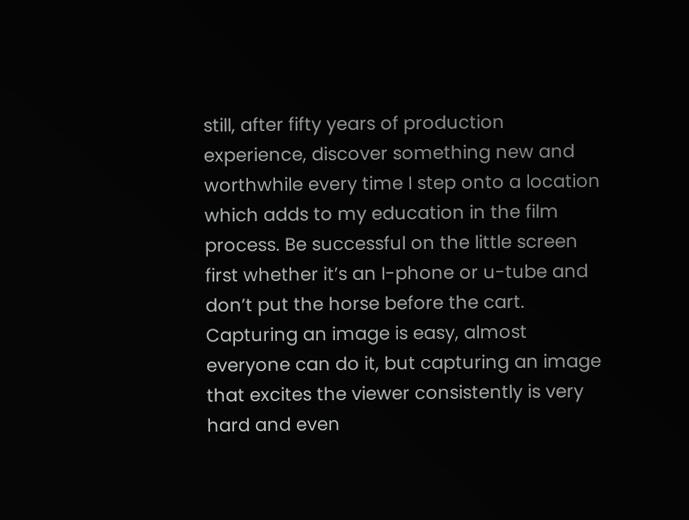still, after fifty years of production experience, discover something new and worthwhile every time I step onto a location which adds to my education in the film process. Be successful on the little screen first whether it’s an I-phone or u-tube and don’t put the horse before the cart. Capturing an image is easy, almost everyone can do it, but capturing an image that excites the viewer consistently is very hard and even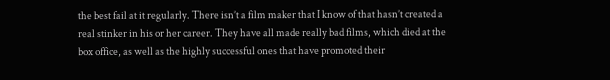the best fail at it regularly. There isn’t a film maker that I know of that hasn’t created a real stinker in his or her career. They have all made really bad films, which died at the box office, as well as the highly successful ones that have promoted their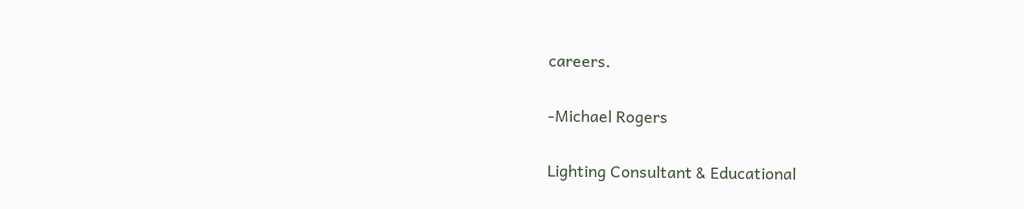careers.

-Michael Rogers

Lighting Consultant & Educational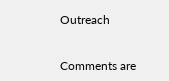Outreach


Comments are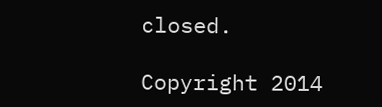closed.

Copyright 2014